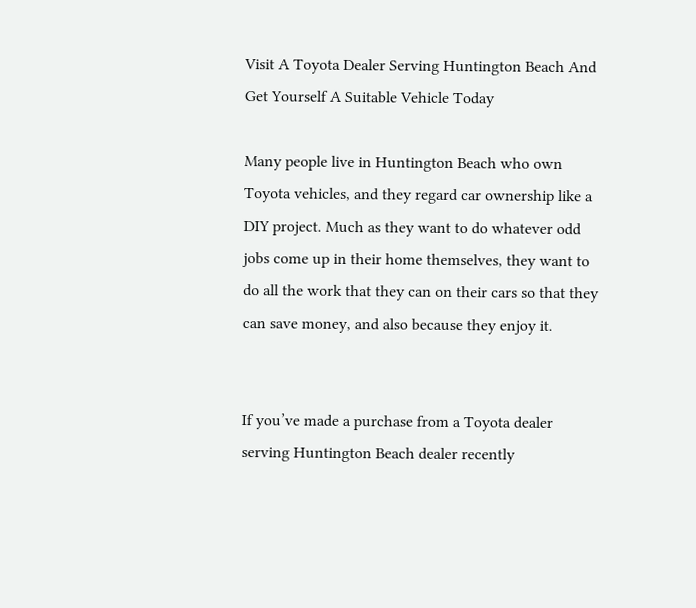Visit A Toyota Dealer Serving Huntington Beach And Get Yourself A Suitable Vehicle Today

Many people live in Huntington Beach who own Toyota vehicles, and they regard car ownership like a DIY project. Much as they want to do whatever odd jobs come up in their home themselves, they want to do all the work that they can on their cars so that they can save money, and also because they enjoy it.


If you’ve made a purchase from a Toyota dealer serving Huntington Beach dealer recently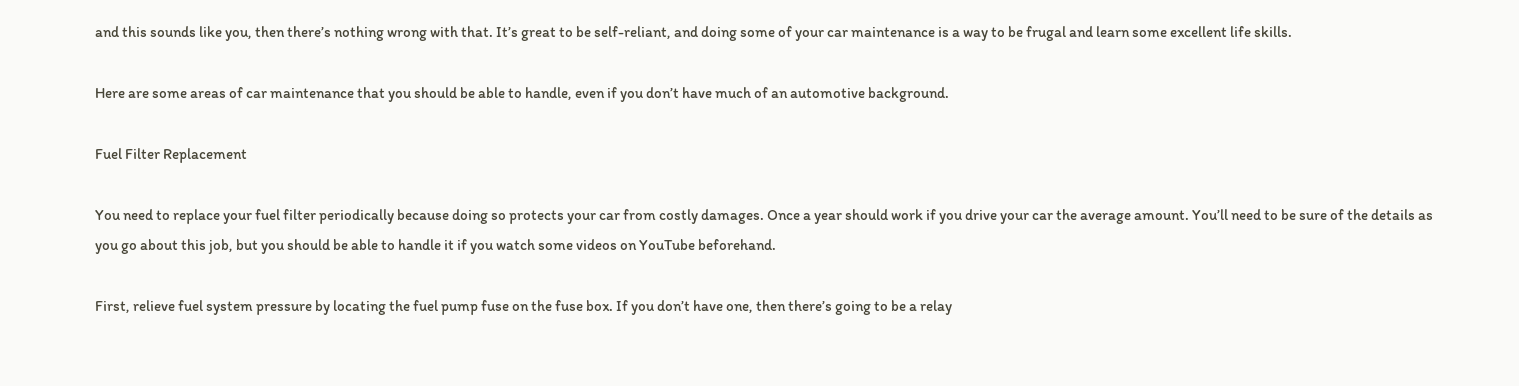and this sounds like you, then there’s nothing wrong with that. It’s great to be self-reliant, and doing some of your car maintenance is a way to be frugal and learn some excellent life skills.

Here are some areas of car maintenance that you should be able to handle, even if you don’t have much of an automotive background.

Fuel Filter Replacement

You need to replace your fuel filter periodically because doing so protects your car from costly damages. Once a year should work if you drive your car the average amount. You’ll need to be sure of the details as you go about this job, but you should be able to handle it if you watch some videos on YouTube beforehand.

First, relieve fuel system pressure by locating the fuel pump fuse on the fuse box. If you don’t have one, then there’s going to be a relay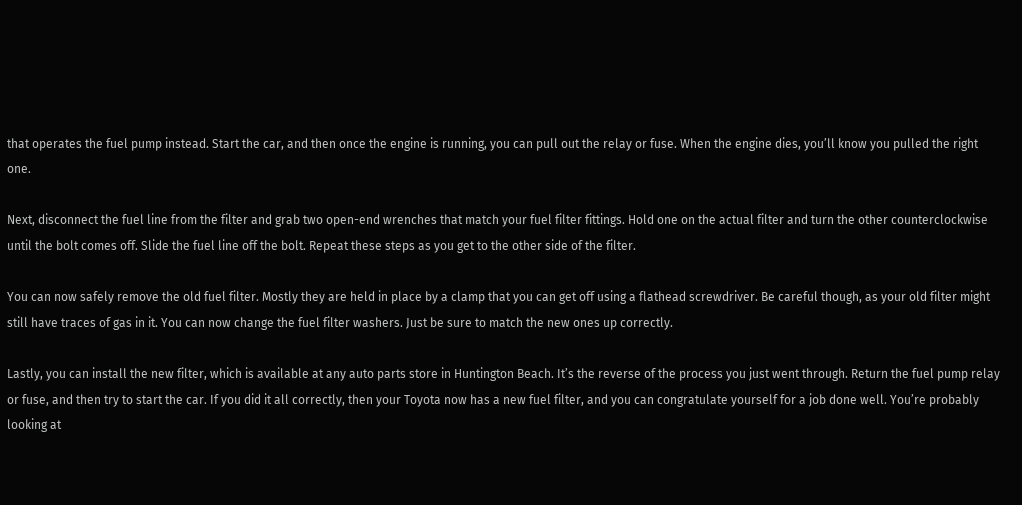that operates the fuel pump instead. Start the car, and then once the engine is running, you can pull out the relay or fuse. When the engine dies, you’ll know you pulled the right one.

Next, disconnect the fuel line from the filter and grab two open-end wrenches that match your fuel filter fittings. Hold one on the actual filter and turn the other counterclockwise until the bolt comes off. Slide the fuel line off the bolt. Repeat these steps as you get to the other side of the filter.

You can now safely remove the old fuel filter. Mostly they are held in place by a clamp that you can get off using a flathead screwdriver. Be careful though, as your old filter might still have traces of gas in it. You can now change the fuel filter washers. Just be sure to match the new ones up correctly.

Lastly, you can install the new filter, which is available at any auto parts store in Huntington Beach. It’s the reverse of the process you just went through. Return the fuel pump relay or fuse, and then try to start the car. If you did it all correctly, then your Toyota now has a new fuel filter, and you can congratulate yourself for a job done well. You’re probably looking at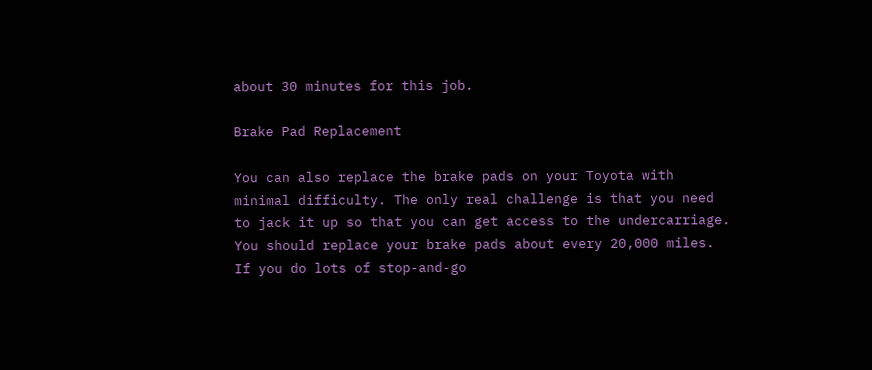about 30 minutes for this job.

Brake Pad Replacement

You can also replace the brake pads on your Toyota with minimal difficulty. The only real challenge is that you need to jack it up so that you can get access to the undercarriage. You should replace your brake pads about every 20,000 miles. If you do lots of stop-and-go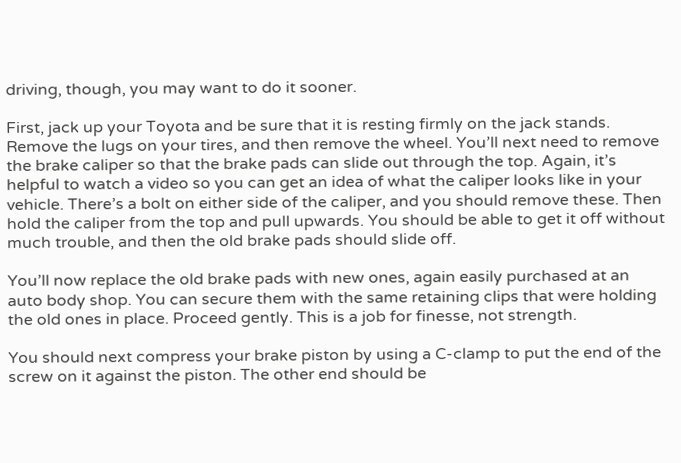driving, though, you may want to do it sooner.

First, jack up your Toyota and be sure that it is resting firmly on the jack stands. Remove the lugs on your tires, and then remove the wheel. You’ll next need to remove the brake caliper so that the brake pads can slide out through the top. Again, it’s helpful to watch a video so you can get an idea of what the caliper looks like in your vehicle. There’s a bolt on either side of the caliper, and you should remove these. Then hold the caliper from the top and pull upwards. You should be able to get it off without much trouble, and then the old brake pads should slide off.

You’ll now replace the old brake pads with new ones, again easily purchased at an auto body shop. You can secure them with the same retaining clips that were holding the old ones in place. Proceed gently. This is a job for finesse, not strength.

You should next compress your brake piston by using a C-clamp to put the end of the screw on it against the piston. The other end should be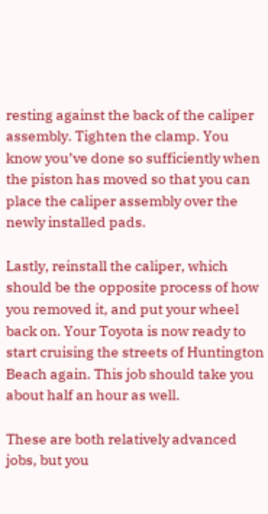resting against the back of the caliper assembly. Tighten the clamp. You know you’ve done so sufficiently when the piston has moved so that you can place the caliper assembly over the newly installed pads.

Lastly, reinstall the caliper, which should be the opposite process of how you removed it, and put your wheel back on. Your Toyota is now ready to start cruising the streets of Huntington Beach again. This job should take you about half an hour as well.

These are both relatively advanced jobs, but you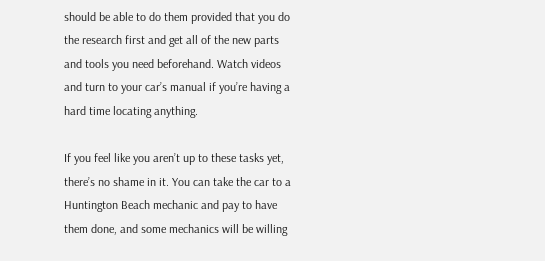should be able to do them provided that you do the research first and get all of the new parts and tools you need beforehand. Watch videos and turn to your car’s manual if you’re having a hard time locating anything.

If you feel like you aren’t up to these tasks yet, there’s no shame in it. You can take the car to a Huntington Beach mechanic and pay to have them done, and some mechanics will be willing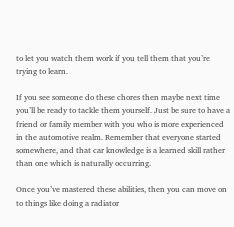to let you watch them work if you tell them that you’re trying to learn.

If you see someone do these chores then maybe next time you’ll be ready to tackle them yourself. Just be sure to have a friend or family member with you who is more experienced in the automotive realm. Remember that everyone started somewhere, and that car knowledge is a learned skill rather than one which is naturally occurring.

Once you’ve mastered these abilities, then you can move on to things like doing a radiator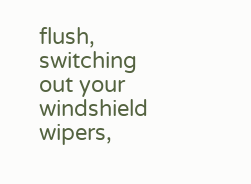flush, switching out your windshield wipers,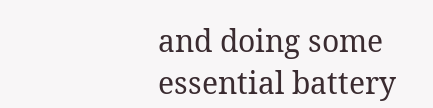and doing some essential battery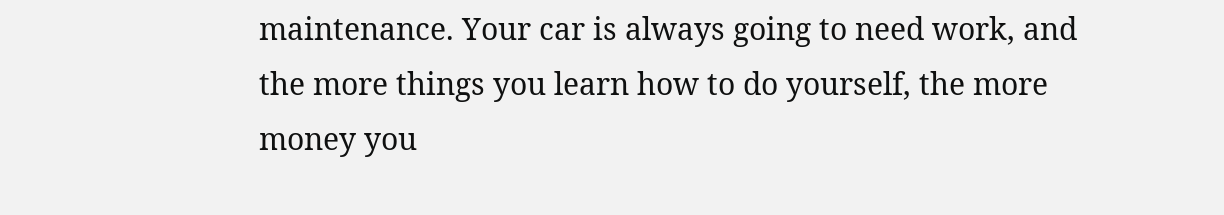maintenance. Your car is always going to need work, and the more things you learn how to do yourself, the more money you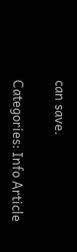can save.

Categories: Info Article